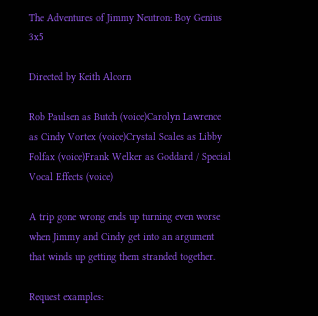The Adventures of Jimmy Neutron: Boy Genius 3x5

Directed by Keith Alcorn

Rob Paulsen as Butch (voice)Carolyn Lawrence as Cindy Vortex (voice)Crystal Scales as Libby Folfax (voice)Frank Welker as Goddard / Special Vocal Effects (voice)

A trip gone wrong ends up turning even worse when Jimmy and Cindy get into an argument that winds up getting them stranded together.

Request examples: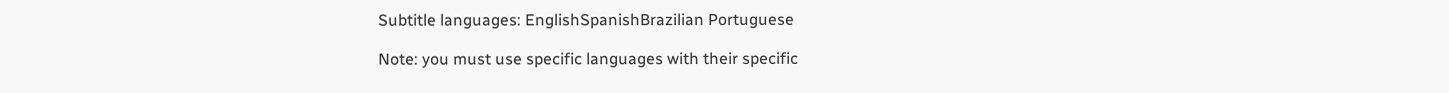Subtitle languages: EnglishSpanishBrazilian Portuguese

Note: you must use specific languages with their specific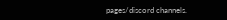pages/discord channels.